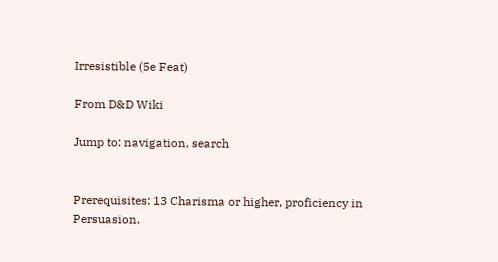Irresistible (5e Feat)

From D&D Wiki

Jump to: navigation, search


Prerequisites: 13 Charisma or higher, proficiency in Persuasion.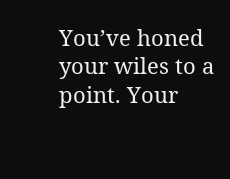You’ve honed your wiles to a point. Your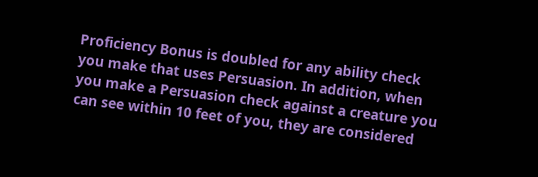Proficiency Bonus is doubled for any ability check you make that uses Persuasion. In addition, when you make a Persuasion check against a creature you can see within 10 feet of you, they are considered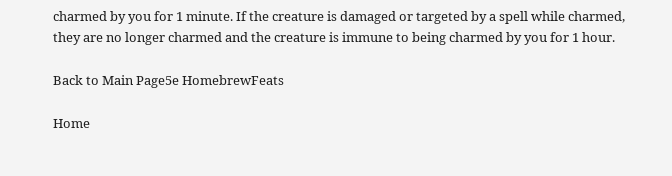charmed by you for 1 minute. If the creature is damaged or targeted by a spell while charmed, they are no longer charmed and the creature is immune to being charmed by you for 1 hour.

Back to Main Page5e HomebrewFeats

Home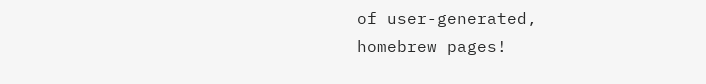of user-generated,
homebrew pages!